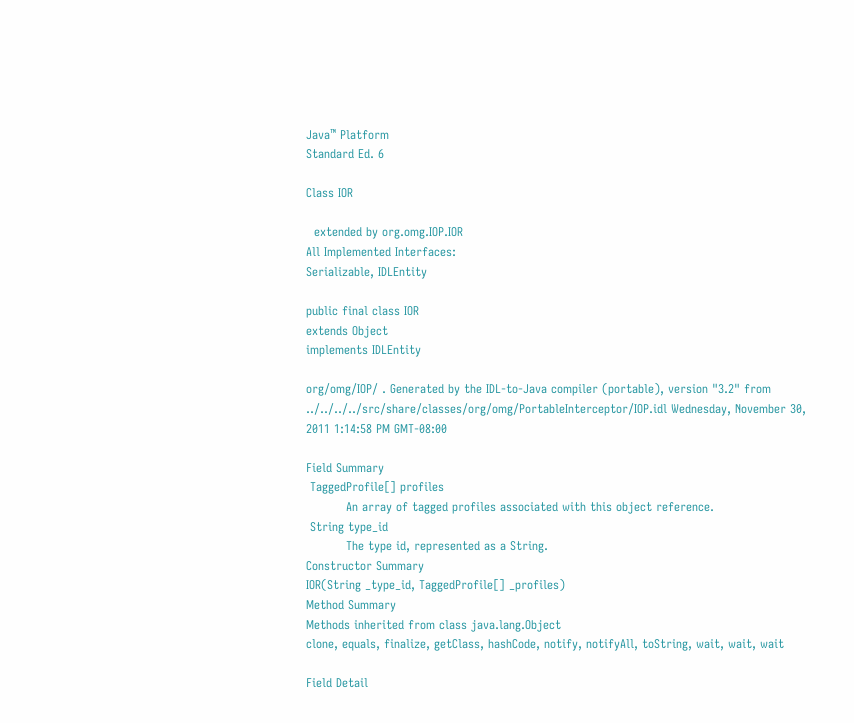Java™ Platform
Standard Ed. 6

Class IOR

  extended by org.omg.IOP.IOR
All Implemented Interfaces:
Serializable, IDLEntity

public final class IOR
extends Object
implements IDLEntity

org/omg/IOP/ . Generated by the IDL-to-Java compiler (portable), version "3.2" from ../../../../src/share/classes/org/omg/PortableInterceptor/IOP.idl Wednesday, November 30, 2011 1:14:58 PM GMT-08:00

Field Summary
 TaggedProfile[] profiles
          An array of tagged profiles associated with this object reference.
 String type_id
          The type id, represented as a String.
Constructor Summary
IOR(String _type_id, TaggedProfile[] _profiles)
Method Summary
Methods inherited from class java.lang.Object
clone, equals, finalize, getClass, hashCode, notify, notifyAll, toString, wait, wait, wait

Field Detail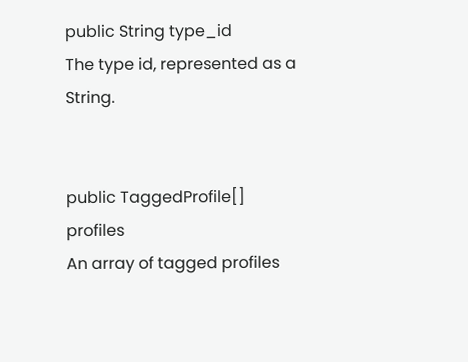public String type_id
The type id, represented as a String.


public TaggedProfile[] profiles
An array of tagged profiles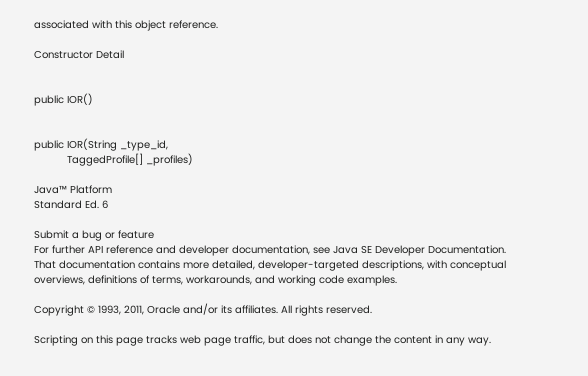associated with this object reference.

Constructor Detail


public IOR()


public IOR(String _type_id,
           TaggedProfile[] _profiles)

Java™ Platform
Standard Ed. 6

Submit a bug or feature
For further API reference and developer documentation, see Java SE Developer Documentation. That documentation contains more detailed, developer-targeted descriptions, with conceptual overviews, definitions of terms, workarounds, and working code examples.

Copyright © 1993, 2011, Oracle and/or its affiliates. All rights reserved.

Scripting on this page tracks web page traffic, but does not change the content in any way.